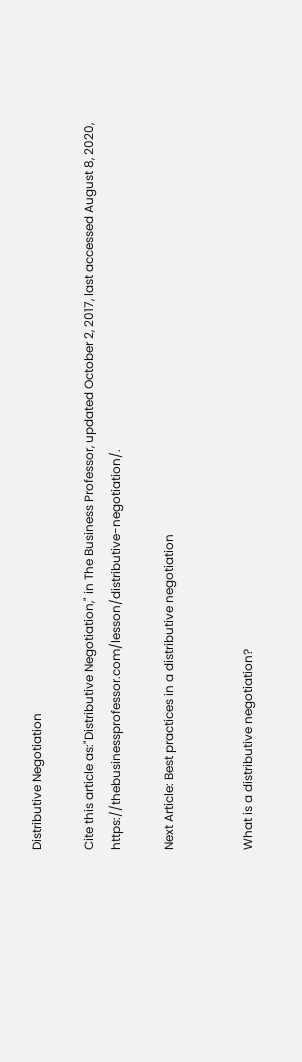Distributive Negotiation

Cite this article as:"Distributive Negotiation," in The Business Professor, updated October 2, 2017, last accessed August 8, 2020, https://thebusinessprofessor.com/lesson/distributive-negotiation/.

Next Article: Best practices in a distributive negotiation


What is a distributive negotiation?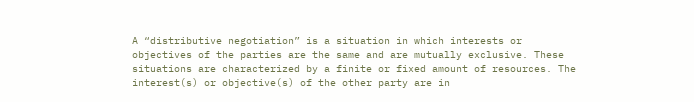A “distributive negotiation” is a situation in which interests or objectives of the parties are the same and are mutually exclusive. These situations are characterized by a finite or fixed amount of resources. The interest(s) or objective(s) of the other party are in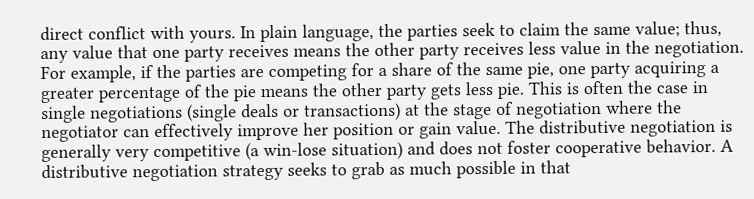direct conflict with yours. In plain language, the parties seek to claim the same value; thus, any value that one party receives means the other party receives less value in the negotiation. For example, if the parties are competing for a share of the same pie, one party acquiring a greater percentage of the pie means the other party gets less pie. This is often the case in single negotiations (single deals or transactions) at the stage of negotiation where the negotiator can effectively improve her position or gain value. The distributive negotiation is generally very competitive (a win-lose situation) and does not foster cooperative behavior. A distributive negotiation strategy seeks to grab as much possible in that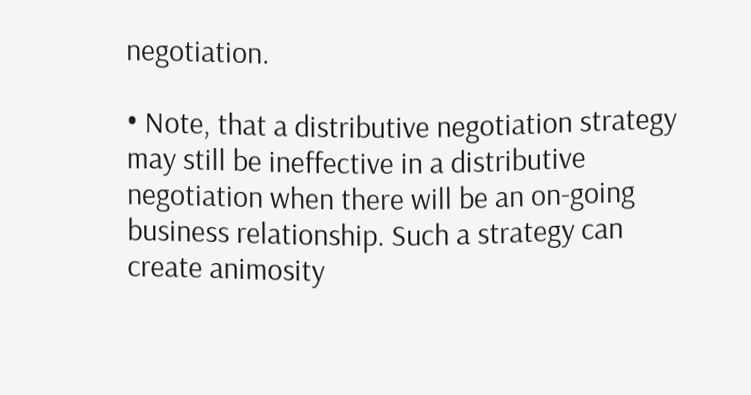negotiation.

• Note, that a distributive negotiation strategy may still be ineffective in a distributive negotiation when there will be an on-going business relationship. Such a strategy can create animosity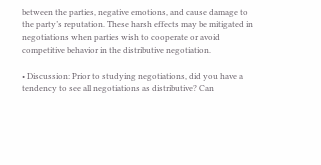between the parties, negative emotions, and cause damage to the party’s reputation. These harsh effects may be mitigated in negotiations when parties wish to cooperate or avoid competitive behavior in the distributive negotiation.

• Discussion: Prior to studying negotiations, did you have a tendency to see all negotiations as distributive? Can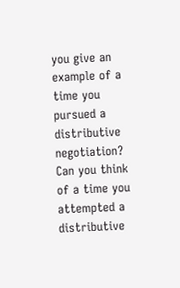you give an example of a time you pursued a distributive negotiation? Can you think of a time you attempted a distributive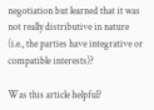negotiation but learned that it was not really distributive in nature (i.e., the parties have integrative or compatible interests)?

Was this article helpful?